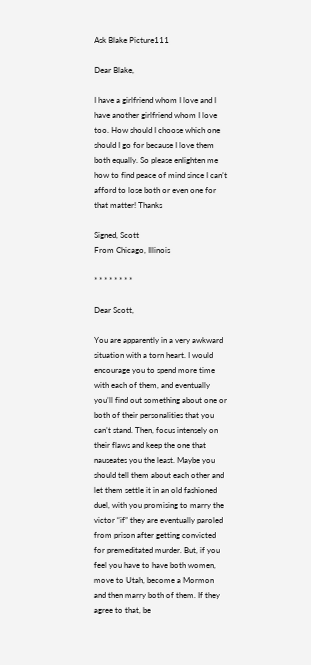Ask Blake Picture111

Dear Blake,

I have a girlfriend whom I love and I have another girlfriend whom I love too. How should I choose which one should I go for because I love them both equally. So please enlighten me how to find peace of mind since I can’t afford to lose both or even one for that matter! Thanks

Signed, Scott
From Chicago, Illinois

* * * * * * * *

Dear Scott,

You are apparently in a very awkward situation with a torn heart. I would encourage you to spend more time with each of them, and eventually you’ll find out something about one or both of their personalities that you can’t stand. Then, focus intensely on their flaws and keep the one that nauseates you the least. Maybe you should tell them about each other and let them settle it in an old fashioned duel, with you promising to marry the victor “if” they are eventually paroled from prison after getting convicted for premeditated murder. But, if you feel you have to have both women, move to Utah, become a Mormon and then marry both of them. If they agree to that, be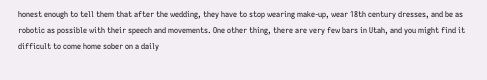honest enough to tell them that after the wedding, they have to stop wearing make-up, wear 18th century dresses, and be as robotic as possible with their speech and movements. One other thing, there are very few bars in Utah, and you might find it difficult to come home sober on a daily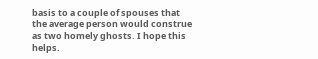basis to a couple of spouses that the average person would construe as two homely ghosts. I hope this helps.